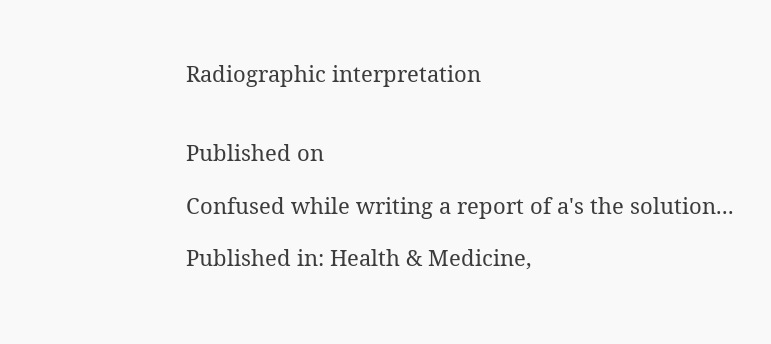Radiographic interpretation


Published on

Confused while writing a report of a's the solution...

Published in: Health & Medicine,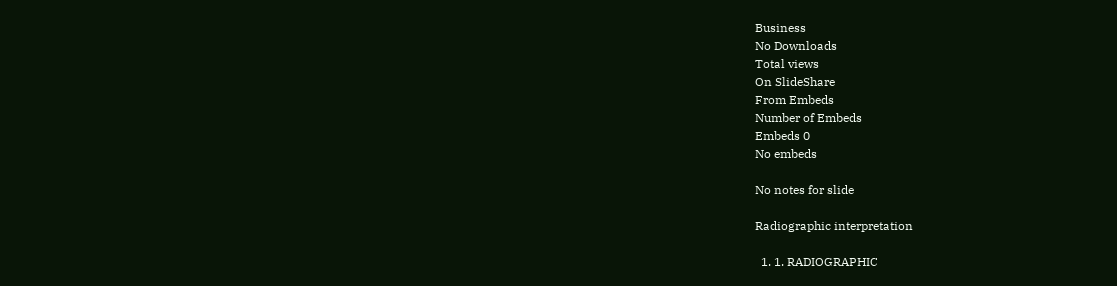Business
No Downloads
Total views
On SlideShare
From Embeds
Number of Embeds
Embeds 0
No embeds

No notes for slide

Radiographic interpretation

  1. 1. RADIOGRAPHIC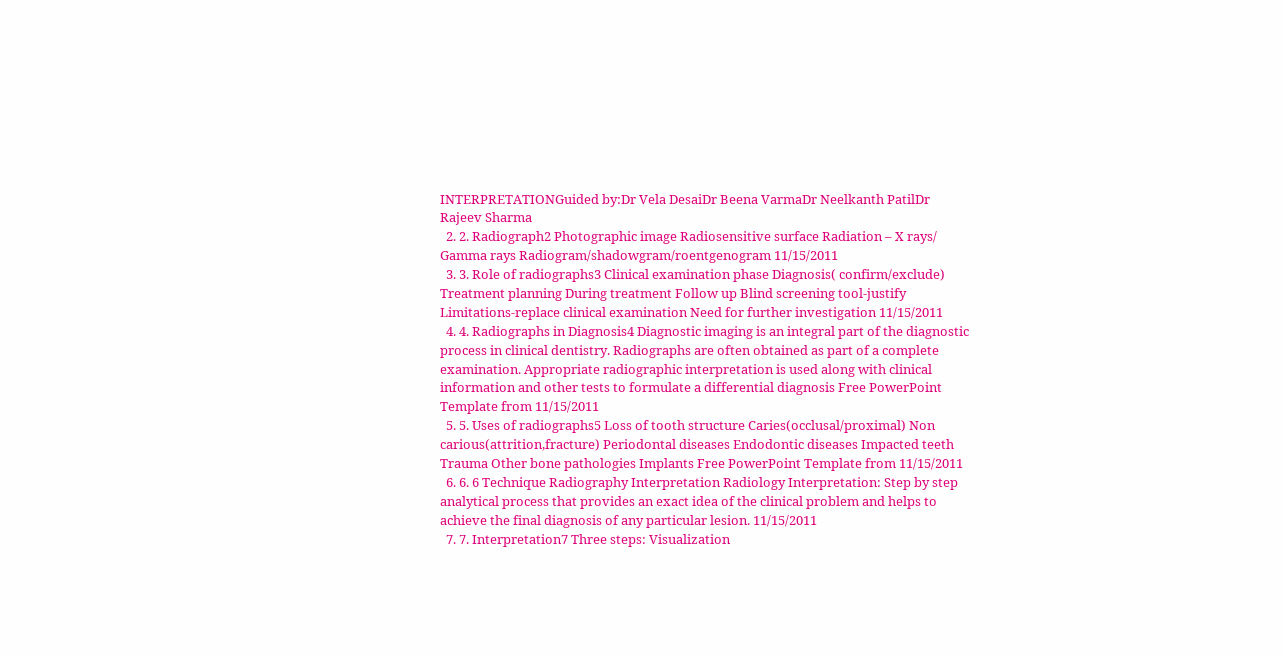INTERPRETATIONGuided by:Dr Vela DesaiDr Beena VarmaDr Neelkanth PatilDr Rajeev Sharma
  2. 2. Radiograph2 Photographic image Radiosensitive surface Radiation – X rays/ Gamma rays Radiogram/shadowgram/roentgenogram 11/15/2011
  3. 3. Role of radiographs3 Clinical examination phase Diagnosis( confirm/exclude) Treatment planning During treatment Follow up Blind screening tool-justify Limitations-replace clinical examination Need for further investigation 11/15/2011
  4. 4. Radiographs in Diagnosis4 Diagnostic imaging is an integral part of the diagnostic process in clinical dentistry. Radiographs are often obtained as part of a complete examination. Appropriate radiographic interpretation is used along with clinical information and other tests to formulate a differential diagnosis Free PowerPoint Template from 11/15/2011
  5. 5. Uses of radiographs5 Loss of tooth structure Caries(occlusal/proximal) Non carious(attrition,fracture) Periodontal diseases Endodontic diseases Impacted teeth Trauma Other bone pathologies Implants Free PowerPoint Template from 11/15/2011
  6. 6. 6 Technique Radiography Interpretation Radiology Interpretation: Step by step analytical process that provides an exact idea of the clinical problem and helps to achieve the final diagnosis of any particular lesion. 11/15/2011
  7. 7. Interpretation7 Three steps: Visualization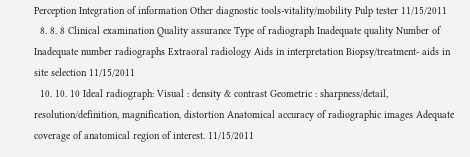Perception Integration of information Other diagnostic tools-vitality/mobility Pulp tester 11/15/2011
  8. 8. 8 Clinical examination Quality assurance Type of radiograph Inadequate quality Number of Inadequate number radiographs Extraoral radiology Aids in interpretation Biopsy/treatment- aids in site selection 11/15/2011
  10. 10. 10 Ideal radiograph: Visual : density & contrast Geometric : sharpness/detail, resolution/definition, magnification, distortion Anatomical accuracy of radiographic images Adequate coverage of anatomical region of interest. 11/15/2011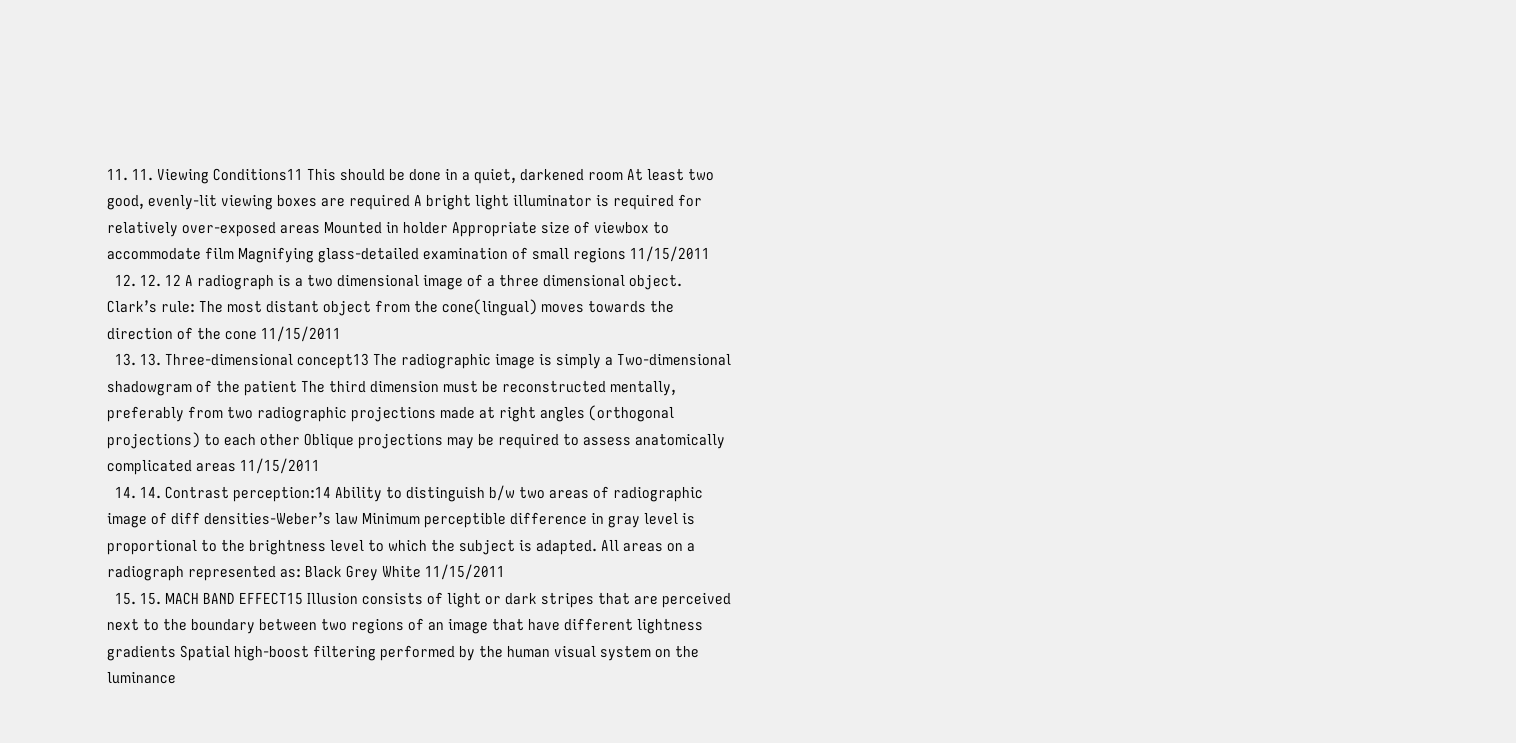11. 11. Viewing Conditions11 This should be done in a quiet, darkened room At least two good, evenly-lit viewing boxes are required A bright light illuminator is required for relatively over-exposed areas Mounted in holder Appropriate size of viewbox to accommodate film Magnifying glass-detailed examination of small regions 11/15/2011
  12. 12. 12 A radiograph is a two dimensional image of a three dimensional object. Clark’s rule: The most distant object from the cone(lingual) moves towards the direction of the cone 11/15/2011
  13. 13. Three-dimensional concept13 The radiographic image is simply a Two-dimensional shadowgram of the patient The third dimension must be reconstructed mentally, preferably from two radiographic projections made at right angles (orthogonal projections) to each other Oblique projections may be required to assess anatomically complicated areas 11/15/2011
  14. 14. Contrast perception:14 Ability to distinguish b/w two areas of radiographic image of diff densities-Weber’s law Minimum perceptible difference in gray level is proportional to the brightness level to which the subject is adapted. All areas on a radiograph represented as: Black Grey White 11/15/2011
  15. 15. MACH BAND EFFECT15 Illusion consists of light or dark stripes that are perceived next to the boundary between two regions of an image that have different lightness gradients Spatial high-boost filtering performed by the human visual system on the luminance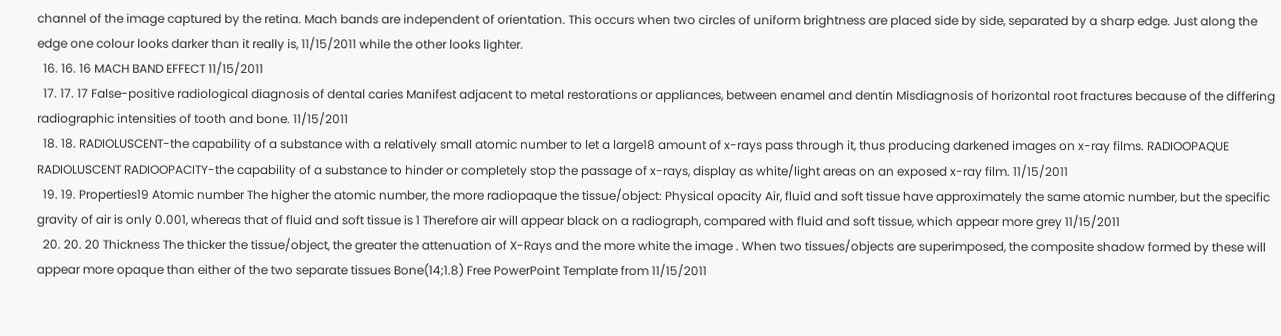channel of the image captured by the retina. Mach bands are independent of orientation. This occurs when two circles of uniform brightness are placed side by side, separated by a sharp edge. Just along the edge one colour looks darker than it really is, 11/15/2011 while the other looks lighter.
  16. 16. 16 MACH BAND EFFECT 11/15/2011
  17. 17. 17 False-positive radiological diagnosis of dental caries Manifest adjacent to metal restorations or appliances, between enamel and dentin Misdiagnosis of horizontal root fractures because of the differing radiographic intensities of tooth and bone. 11/15/2011
  18. 18. RADIOLUSCENT-the capability of a substance with a relatively small atomic number to let a large18 amount of x-rays pass through it, thus producing darkened images on x-ray films. RADIOOPAQUE RADIOLUSCENT RADIOOPACITY-the capability of a substance to hinder or completely stop the passage of x-rays, display as white/light areas on an exposed x-ray film. 11/15/2011
  19. 19. Properties19 Atomic number The higher the atomic number, the more radiopaque the tissue/object: Physical opacity Air, fluid and soft tissue have approximately the same atomic number, but the specific gravity of air is only 0.001, whereas that of fluid and soft tissue is 1 Therefore air will appear black on a radiograph, compared with fluid and soft tissue, which appear more grey 11/15/2011
  20. 20. 20 Thickness The thicker the tissue/object, the greater the attenuation of X-Rays and the more white the image . When two tissues/objects are superimposed, the composite shadow formed by these will appear more opaque than either of the two separate tissues Bone(14;1.8) Free PowerPoint Template from 11/15/2011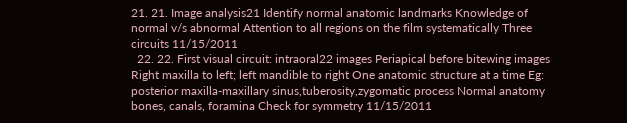21. 21. Image analysis21 Identify normal anatomic landmarks Knowledge of normal v/s abnormal Attention to all regions on the film systematically Three circuits 11/15/2011
  22. 22. First visual circuit: intraoral22 images Periapical before bitewing images Right maxilla to left; left mandible to right One anatomic structure at a time Eg: posterior maxilla-maxillary sinus,tuberosity,zygomatic process Normal anatomy bones, canals, foramina Check for symmetry 11/15/2011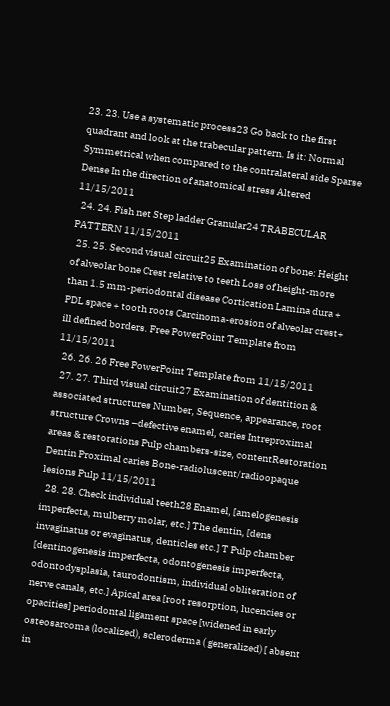23. 23. Use a systematic process23 Go back to the first quadrant and look at the trabecular pattern. Is it: Normal Symmetrical when compared to the contralateral side Sparse Dense In the direction of anatomical stress Altered 11/15/2011
  24. 24. Fish net Step ladder Granular24 TRABECULAR PATTERN 11/15/2011
  25. 25. Second visual circuit25 Examination of bone: Height of alveolar bone Crest relative to teeth Loss of height-more than 1.5 mm-periodontal disease Cortication Lamina dura + PDL space + tooth roots Carcinoma-erosion of alveolar crest+ ill defined borders. Free PowerPoint Template from 11/15/2011
  26. 26. 26 Free PowerPoint Template from 11/15/2011
  27. 27. Third visual circuit27 Examination of dentition & associated structures Number, Sequence, appearance, root structure Crowns –defective enamel, caries Intreproximal areas & restorations Pulp chambers-size, contentRestoration Dentin Proximal caries Bone-radioluscent/radioopaque lesions Pulp 11/15/2011
  28. 28. Check individual teeth28 Enamel, [amelogenesis imperfecta, mulberry molar, etc.] The dentin, [dens invaginatus or evaginatus, denticles etc.] T Pulp chamber [dentinogenesis imperfecta, odontogenesis imperfecta, odontodysplasia, taurodontism, individual obliteration of nerve canals, etc.] Apical area [root resorption, lucencies or opacities] periodontal ligament space [widened in early osteosarcoma (localized), scleroderma ( generalized) [ absent in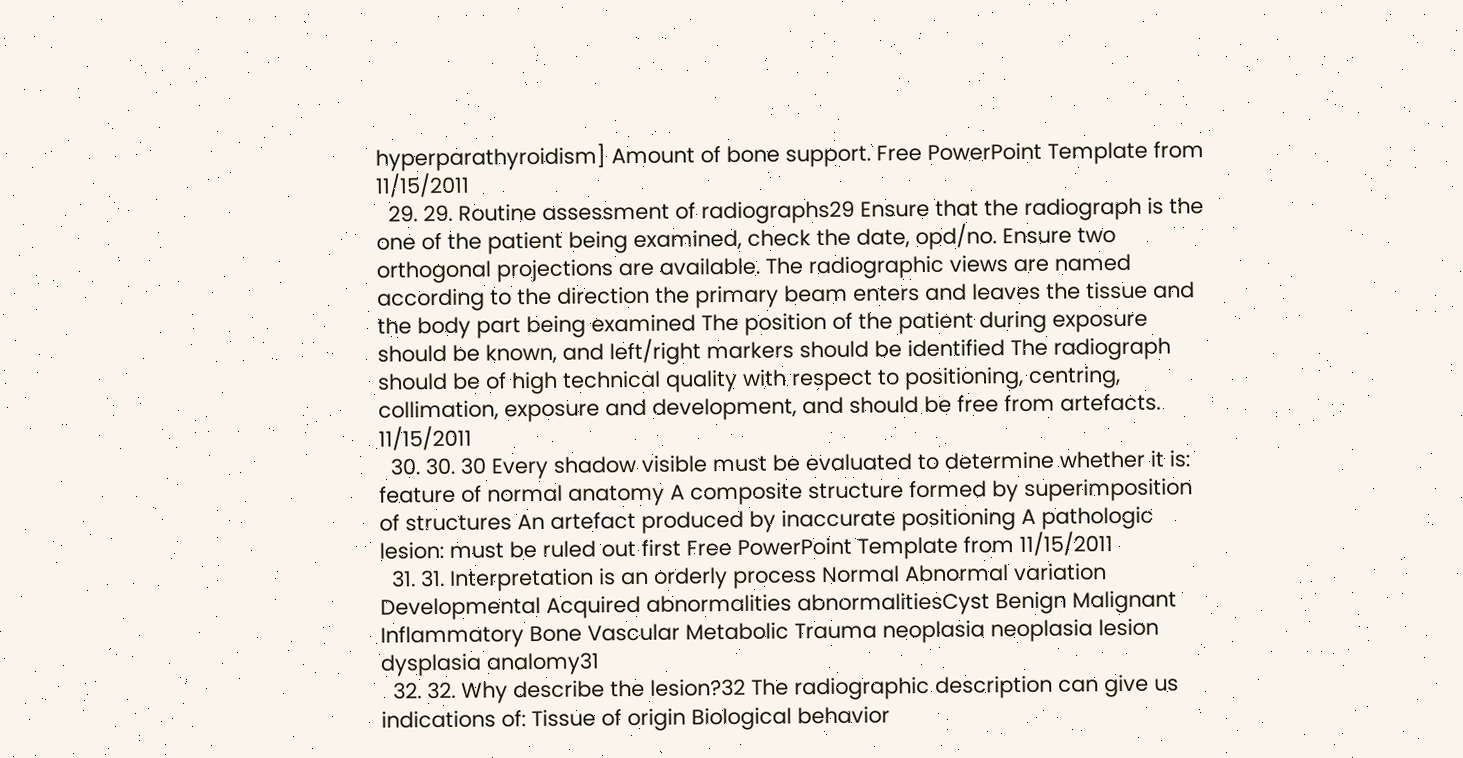hyperparathyroidism] Amount of bone support. Free PowerPoint Template from 11/15/2011
  29. 29. Routine assessment of radiographs29 Ensure that the radiograph is the one of the patient being examined, check the date, opd/no. Ensure two orthogonal projections are available. The radiographic views are named according to the direction the primary beam enters and leaves the tissue and the body part being examined The position of the patient during exposure should be known, and left/right markers should be identified The radiograph should be of high technical quality with respect to positioning, centring, collimation, exposure and development, and should be free from artefacts. 11/15/2011
  30. 30. 30 Every shadow visible must be evaluated to determine whether it is: feature of normal anatomy A composite structure formed by superimposition of structures An artefact produced by inaccurate positioning A pathologic lesion: must be ruled out first Free PowerPoint Template from 11/15/2011
  31. 31. Interpretation is an orderly process Normal Abnormal variation Developmental Acquired abnormalities abnormalitiesCyst Benign Malignant Inflammatory Bone Vascular Metabolic Trauma neoplasia neoplasia lesion dysplasia analomy31
  32. 32. Why describe the lesion?32 The radiographic description can give us indications of: Tissue of origin Biological behavior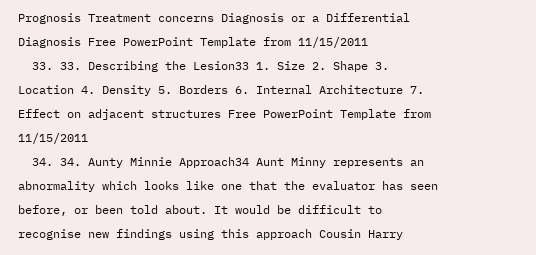Prognosis Treatment concerns Diagnosis or a Differential Diagnosis Free PowerPoint Template from 11/15/2011
  33. 33. Describing the Lesion33 1. Size 2. Shape 3. Location 4. Density 5. Borders 6. Internal Architecture 7. Effect on adjacent structures Free PowerPoint Template from 11/15/2011
  34. 34. Aunty Minnie Approach34 Aunt Minny represents an abnormality which looks like one that the evaluator has seen before, or been told about. It would be difficult to recognise new findings using this approach Cousin Harry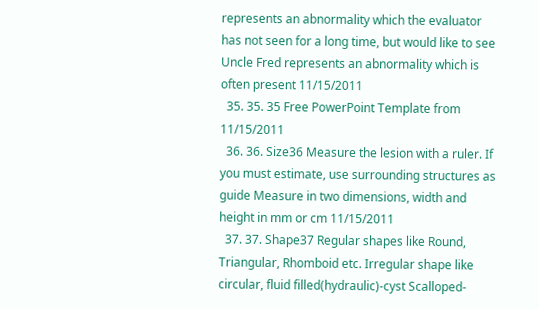represents an abnormality which the evaluator has not seen for a long time, but would like to see Uncle Fred represents an abnormality which is often present 11/15/2011
  35. 35. 35 Free PowerPoint Template from 11/15/2011
  36. 36. Size36 Measure the lesion with a ruler. If you must estimate, use surrounding structures as guide Measure in two dimensions, width and height in mm or cm 11/15/2011
  37. 37. Shape37 Regular shapes like Round, Triangular, Rhomboid etc. Irregular shape like circular, fluid filled(hydraulic)-cyst Scalloped-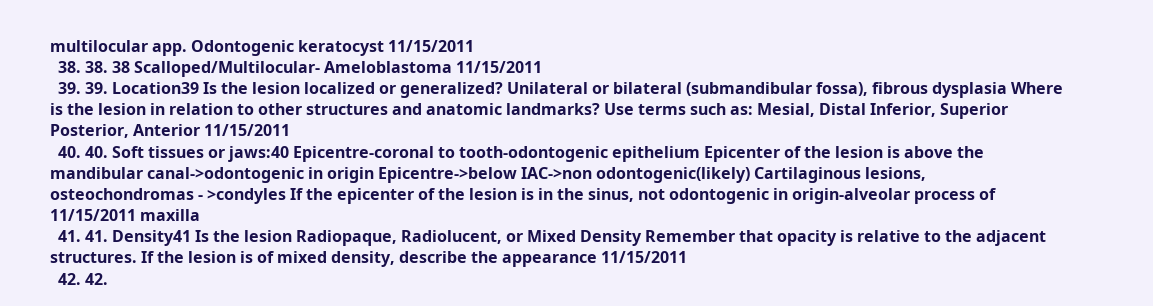multilocular app. Odontogenic keratocyst 11/15/2011
  38. 38. 38 Scalloped/Multilocular- Ameloblastoma 11/15/2011
  39. 39. Location39 Is the lesion localized or generalized? Unilateral or bilateral (submandibular fossa), fibrous dysplasia Where is the lesion in relation to other structures and anatomic landmarks? Use terms such as: Mesial, Distal Inferior, Superior Posterior, Anterior 11/15/2011
  40. 40. Soft tissues or jaws:40 Epicentre-coronal to tooth-odontogenic epithelium Epicenter of the lesion is above the mandibular canal->odontogenic in origin Epicentre->below IAC->non odontogenic(likely) Cartilaginous lesions, osteochondromas - >condyles If the epicenter of the lesion is in the sinus, not odontogenic in origin-alveolar process of 11/15/2011 maxilla
  41. 41. Density41 Is the lesion Radiopaque, Radiolucent, or Mixed Density Remember that opacity is relative to the adjacent structures. If the lesion is of mixed density, describe the appearance 11/15/2011
  42. 42.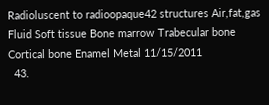Radioluscent to radioopaque42 structures Air,fat,gas Fluid Soft tissue Bone marrow Trabecular bone Cortical bone Enamel Metal 11/15/2011
  43.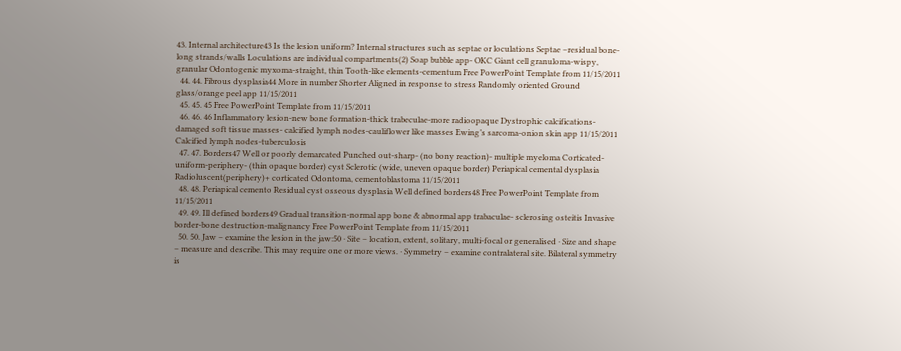43. Internal architecture43 Is the lesion uniform? Internal structures such as septae or loculations Septae –residual bone-long strands/walls Loculations are individual compartments(2) Soap bubble app- OKC Giant cell granuloma-wispy, granular Odontogenic myxoma-straight, thin Tooth-like elements-cementum Free PowerPoint Template from 11/15/2011
  44. 44. Fibrous dysplasia44 More in number Shorter Aligned in response to stress Randomly oriented Ground glass/orange peel app 11/15/2011
  45. 45. 45 Free PowerPoint Template from 11/15/2011
  46. 46. 46 Inflammatory lesion-new bone formation-thick trabeculae-more radioopaque Dystrophic calcifications-damaged soft tissue masses- calcified lymph nodes-cauliflower like masses Ewing’s sarcoma-onion skin app 11/15/2011 Calcified lymph nodes-tuberculosis
  47. 47. Borders47 Well or poorly demarcated Punched out-sharp- (no bony reaction)- multiple myeloma Corticated-uniform-periphery- (thin opaque border) cyst Sclerotic (wide, uneven opaque border) Periapical cemental dysplasia Radioluscent(periphery)+ corticated Odontoma, cementoblastoma 11/15/2011
  48. 48. Periapical cemento Residual cyst osseous dysplasia Well defined borders48 Free PowerPoint Template from 11/15/2011
  49. 49. Ill defined borders49 Gradual transition-normal app bone & abnormal app trabaculae- sclerosing osteitis Invasive border-bone destruction-malignancy Free PowerPoint Template from 11/15/2011
  50. 50. Jaw – examine the lesion in the jaw:50 · Site – location, extent, solitary, multi-focal or generalised · Size and shape – measure and describe. This may require one or more views. · Symmetry – examine contralateral site. Bilateral symmetry is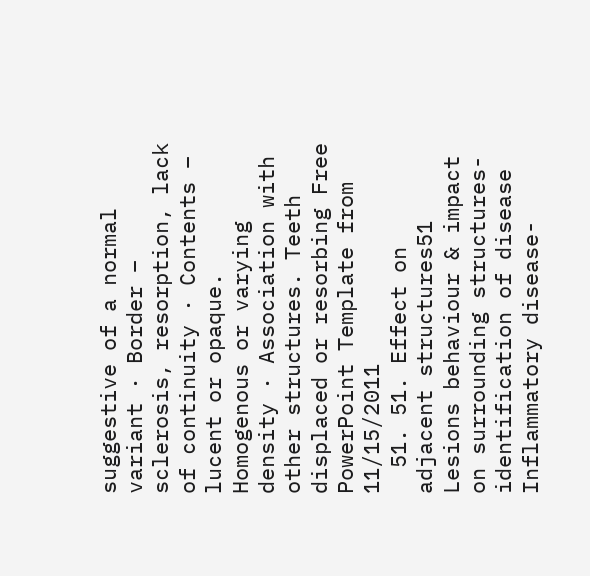suggestive of a normal variant · Border – sclerosis, resorption, lack of continuity · Contents – lucent or opaque. Homogenous or varying density · Association with other structures. Teeth displaced or resorbing Free PowerPoint Template from 11/15/2011
  51. 51. Effect on adjacent structures51 Lesions behaviour & impact on surrounding structures-identification of disease Inflammatory disease-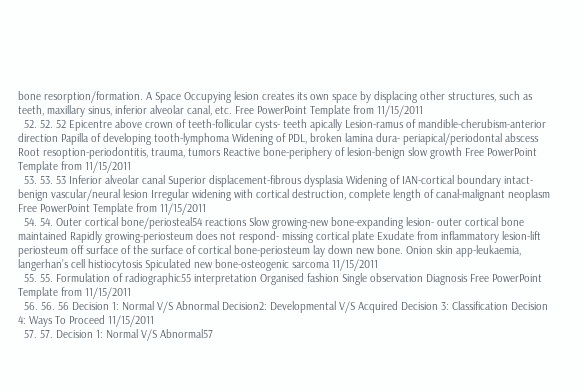bone resorption/formation. A Space Occupying lesion creates its own space by displacing other structures, such as teeth, maxillary sinus, inferior alveolar canal, etc. Free PowerPoint Template from 11/15/2011
  52. 52. 52 Epicentre above crown of teeth-follicular cysts- teeth apically Lesion-ramus of mandible-cherubism-anterior direction Papilla of developing tooth-lymphoma Widening of PDL, broken lamina dura- periapical/periodontal abscess Root resoption-periodontitis, trauma, tumors Reactive bone-periphery of lesion-benign slow growth Free PowerPoint Template from 11/15/2011
  53. 53. 53 Inferior alveolar canal Superior displacement-fibrous dysplasia Widening of IAN-cortical boundary intact- benign vascular/neural lesion Irregular widening with cortical destruction, complete length of canal-malignant neoplasm Free PowerPoint Template from 11/15/2011
  54. 54. Outer cortical bone/periosteal54 reactions Slow growing-new bone-expanding lesion- outer cortical bone maintained Rapidly growing-periosteum does not respond- missing cortical plate Exudate from inflammatory lesion-lift periosteum off surface of the surface of cortical bone-periosteum lay down new bone. Onion skin app-leukaemia, langerhan’s cell histiocytosis Spiculated new bone-osteogenic sarcoma 11/15/2011
  55. 55. Formulation of radiographic55 interpretation Organised fashion Single observation Diagnosis Free PowerPoint Template from 11/15/2011
  56. 56. 56 Decision 1: Normal V/S Abnormal Decision2: Developmental V/S Acquired Decision 3: Classification Decision 4: Ways To Proceed 11/15/2011
  57. 57. Decision 1: Normal V/S Abnormal57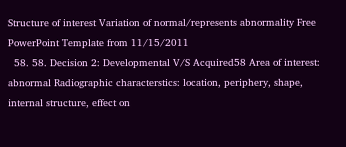Structure of interest Variation of normal/represents abnormality Free PowerPoint Template from 11/15/2011
  58. 58. Decision 2: Developmental V/S Acquired58 Area of interest: abnormal Radiographic characterstics: location, periphery, shape, internal structure, effect on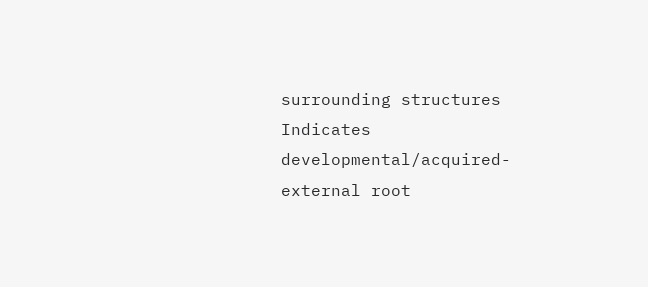surrounding structures Indicates developmental/acquired-external root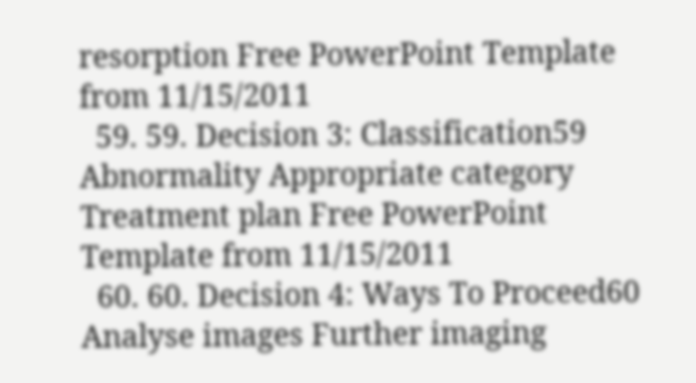resorption Free PowerPoint Template from 11/15/2011
  59. 59. Decision 3: Classification59 Abnormality Appropriate category Treatment plan Free PowerPoint Template from 11/15/2011
  60. 60. Decision 4: Ways To Proceed60 Analyse images Further imaging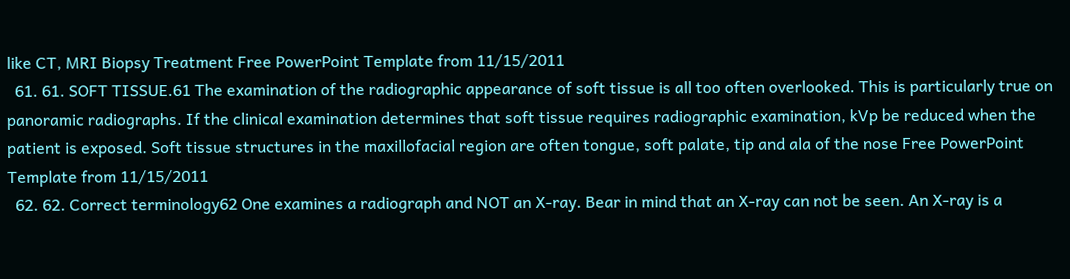like CT, MRI Biopsy Treatment Free PowerPoint Template from 11/15/2011
  61. 61. SOFT TISSUE.61 The examination of the radiographic appearance of soft tissue is all too often overlooked. This is particularly true on panoramic radiographs. If the clinical examination determines that soft tissue requires radiographic examination, kVp be reduced when the patient is exposed. Soft tissue structures in the maxillofacial region are often tongue, soft palate, tip and ala of the nose Free PowerPoint Template from 11/15/2011
  62. 62. Correct terminology62 One examines a radiograph and NOT an X-ray. Bear in mind that an X-ray can not be seen. An X-ray is a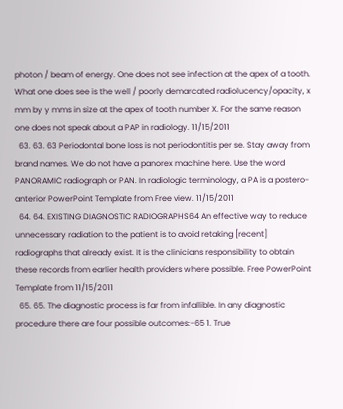photon / beam of energy. One does not see infection at the apex of a tooth. What one does see is the well / poorly demarcated radiolucency/opacity, x mm by y mms in size at the apex of tooth number X. For the same reason one does not speak about a PAP in radiology. 11/15/2011
  63. 63. 63 Periodontal bone loss is not periodontitis per se. Stay away from brand names. We do not have a panorex machine here. Use the word PANORAMIC radiograph or PAN. In radiologic terminology, a PA is a postero- anterior PowerPoint Template from Free view. 11/15/2011
  64. 64. EXISTING DIAGNOSTIC RADIOGRAPHS64 An effective way to reduce unnecessary radiation to the patient is to avoid retaking [recent] radiographs that already exist. It is the clinicians responsibility to obtain these records from earlier health providers where possible. Free PowerPoint Template from 11/15/2011
  65. 65. The diagnostic process is far from infallible. In any diagnostic procedure there are four possible outcomes:-65 1. True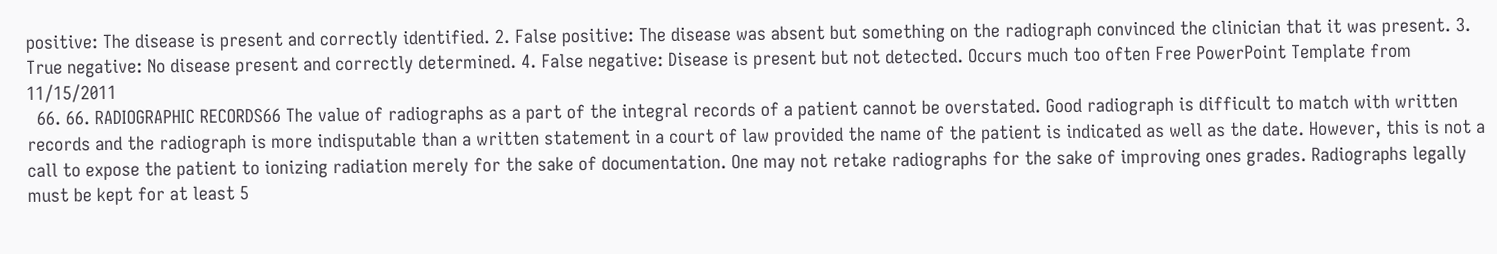positive: The disease is present and correctly identified. 2. False positive: The disease was absent but something on the radiograph convinced the clinician that it was present. 3. True negative: No disease present and correctly determined. 4. False negative: Disease is present but not detected. Occurs much too often Free PowerPoint Template from 11/15/2011
  66. 66. RADIOGRAPHIC RECORDS66 The value of radiographs as a part of the integral records of a patient cannot be overstated. Good radiograph is difficult to match with written records and the radiograph is more indisputable than a written statement in a court of law provided the name of the patient is indicated as well as the date. However, this is not a call to expose the patient to ionizing radiation merely for the sake of documentation. One may not retake radiographs for the sake of improving ones grades. Radiographs legally must be kept for at least 5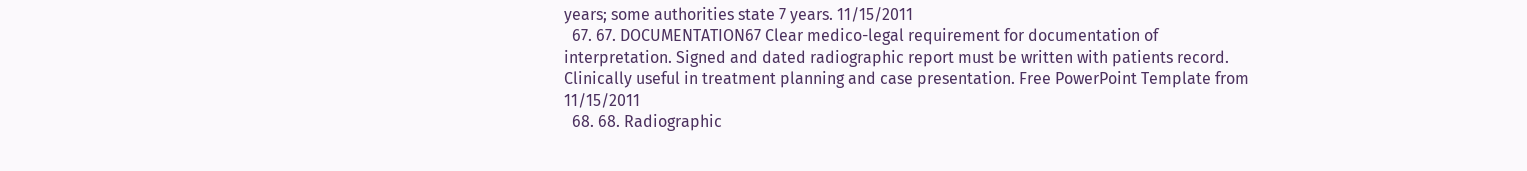years; some authorities state 7 years. 11/15/2011
  67. 67. DOCUMENTATION67 Clear medico-legal requirement for documentation of interpretation. Signed and dated radiographic report must be written with patients record. Clinically useful in treatment planning and case presentation. Free PowerPoint Template from 11/15/2011
  68. 68. Radiographic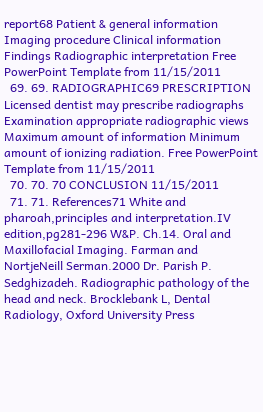report68 Patient & general information Imaging procedure Clinical information Findings Radiographic interpretation Free PowerPoint Template from 11/15/2011
  69. 69. RADIOGRAPHIC69 PRESCRIPTION Licensed dentist may prescribe radiographs Examination appropriate radiographic views Maximum amount of information Minimum amount of ionizing radiation. Free PowerPoint Template from 11/15/2011
  70. 70. 70 CONCLUSION 11/15/2011
  71. 71. References71 White and pharoah,principles and interpretation.IV edition,pg281-296 W&P. Ch.14. Oral and Maxillofacial Imaging. Farman and NortjeNeill Serman.2000 Dr. Parish P. Sedghizadeh. Radiographic pathology of the head and neck. Brocklebank L, Dental Radiology, Oxford University Press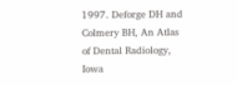1997. Deforge DH and Colmery BH, An Atlas of Dental Radiology, Iowa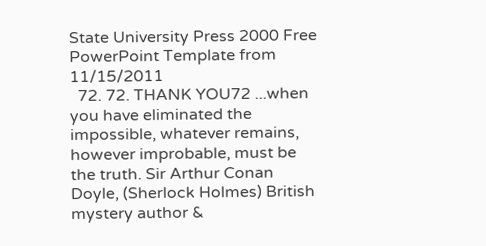State University Press 2000 Free PowerPoint Template from 11/15/2011
  72. 72. THANK YOU72 ...when you have eliminated the impossible, whatever remains, however improbable, must be the truth. Sir Arthur Conan Doyle, (Sherlock Holmes) British mystery author &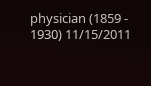physician (1859 - 1930) 11/15/2011